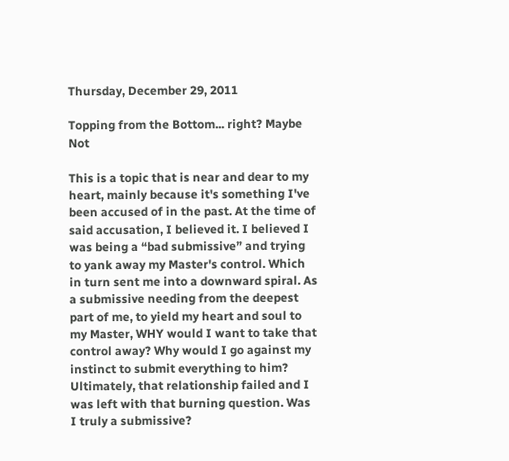Thursday, December 29, 2011

Topping from the Bottom... right? Maybe Not

This is a topic that is near and dear to my heart, mainly because it's something I've been accused of in the past. At the time of said accusation, I believed it. I believed I was being a “bad submissive” and trying to yank away my Master's control. Which in turn sent me into a downward spiral. As a submissive needing from the deepest part of me, to yield my heart and soul to my Master, WHY would I want to take that control away? Why would I go against my instinct to submit everything to him? Ultimately, that relationship failed and I was left with that burning question. Was I truly a submissive?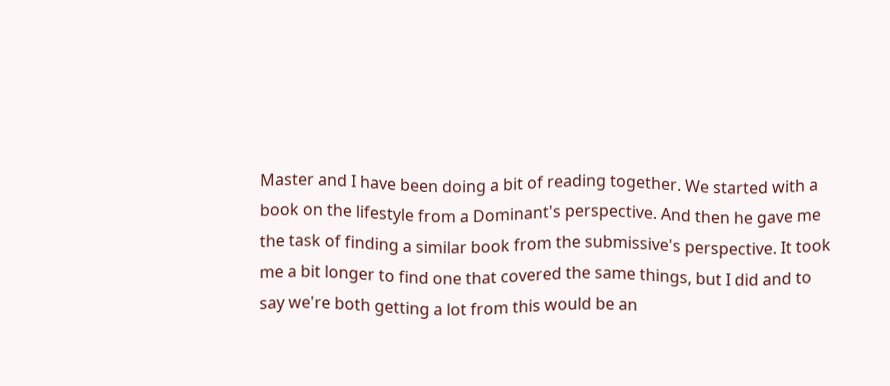Master and I have been doing a bit of reading together. We started with a book on the lifestyle from a Dominant's perspective. And then he gave me the task of finding a similar book from the submissive's perspective. It took me a bit longer to find one that covered the same things, but I did and to say we're both getting a lot from this would be an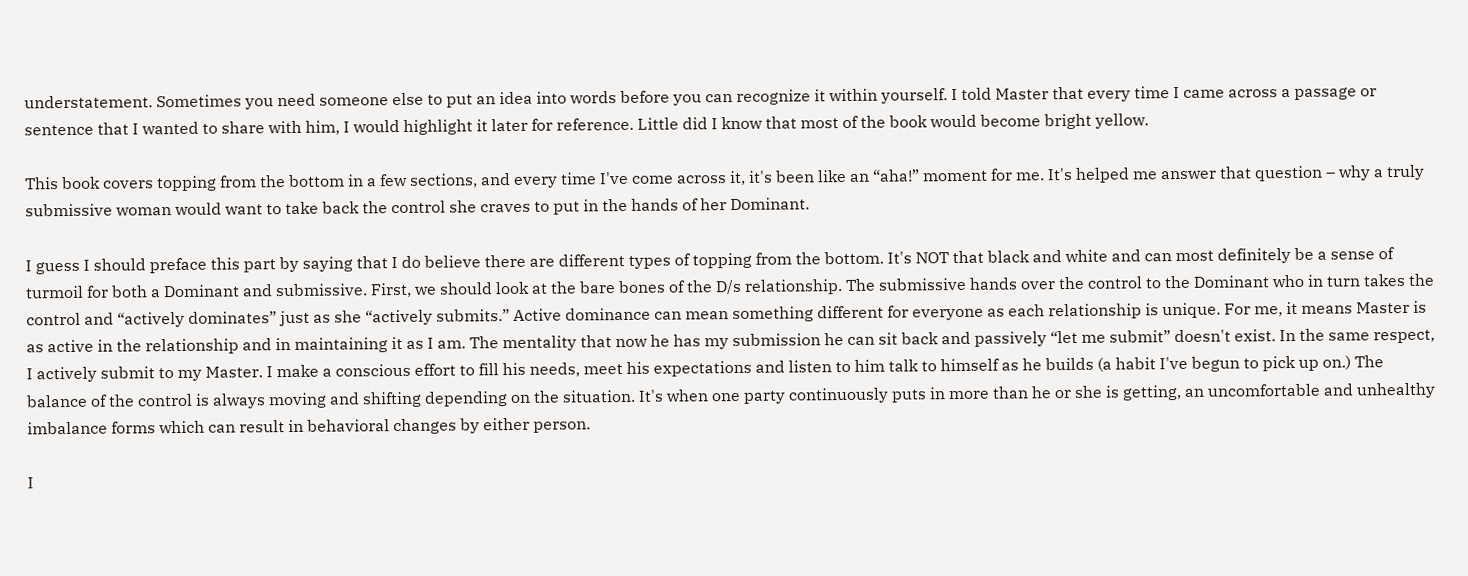understatement. Sometimes you need someone else to put an idea into words before you can recognize it within yourself. I told Master that every time I came across a passage or sentence that I wanted to share with him, I would highlight it later for reference. Little did I know that most of the book would become bright yellow.

This book covers topping from the bottom in a few sections, and every time I've come across it, it's been like an “aha!” moment for me. It's helped me answer that question – why a truly submissive woman would want to take back the control she craves to put in the hands of her Dominant.

I guess I should preface this part by saying that I do believe there are different types of topping from the bottom. It's NOT that black and white and can most definitely be a sense of turmoil for both a Dominant and submissive. First, we should look at the bare bones of the D/s relationship. The submissive hands over the control to the Dominant who in turn takes the control and “actively dominates” just as she “actively submits.” Active dominance can mean something different for everyone as each relationship is unique. For me, it means Master is as active in the relationship and in maintaining it as I am. The mentality that now he has my submission he can sit back and passively “let me submit” doesn't exist. In the same respect, I actively submit to my Master. I make a conscious effort to fill his needs, meet his expectations and listen to him talk to himself as he builds (a habit I've begun to pick up on.) The balance of the control is always moving and shifting depending on the situation. It's when one party continuously puts in more than he or she is getting, an uncomfortable and unhealthy imbalance forms which can result in behavioral changes by either person.

I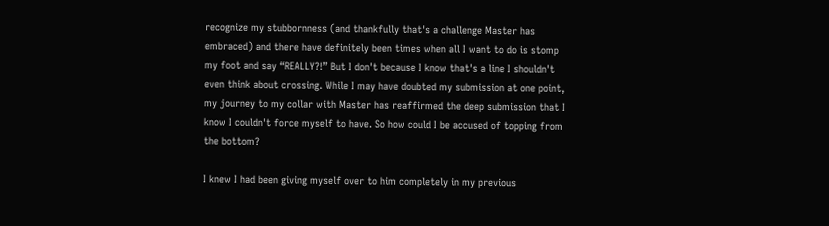recognize my stubbornness (and thankfully that's a challenge Master has embraced) and there have definitely been times when all I want to do is stomp my foot and say “REALLY?!” But I don't because I know that's a line I shouldn't even think about crossing. While I may have doubted my submission at one point, my journey to my collar with Master has reaffirmed the deep submission that I know I couldn't force myself to have. So how could I be accused of topping from the bottom?

I knew I had been giving myself over to him completely in my previous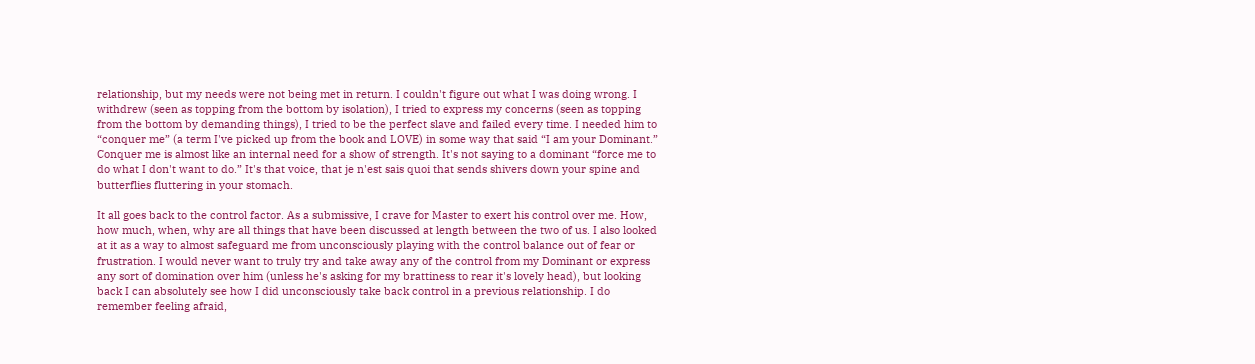relationship, but my needs were not being met in return. I couldn't figure out what I was doing wrong. I withdrew (seen as topping from the bottom by isolation), I tried to express my concerns (seen as topping from the bottom by demanding things), I tried to be the perfect slave and failed every time. I needed him to “conquer me” (a term I've picked up from the book and LOVE) in some way that said “I am your Dominant.” Conquer me is almost like an internal need for a show of strength. It's not saying to a dominant “force me to do what I don't want to do.” It's that voice, that je n'est sais quoi that sends shivers down your spine and butterflies fluttering in your stomach.

It all goes back to the control factor. As a submissive, I crave for Master to exert his control over me. How, how much, when, why are all things that have been discussed at length between the two of us. I also looked at it as a way to almost safeguard me from unconsciously playing with the control balance out of fear or frustration. I would never want to truly try and take away any of the control from my Dominant or express any sort of domination over him (unless he's asking for my brattiness to rear it's lovely head), but looking back I can absolutely see how I did unconsciously take back control in a previous relationship. I do remember feeling afraid,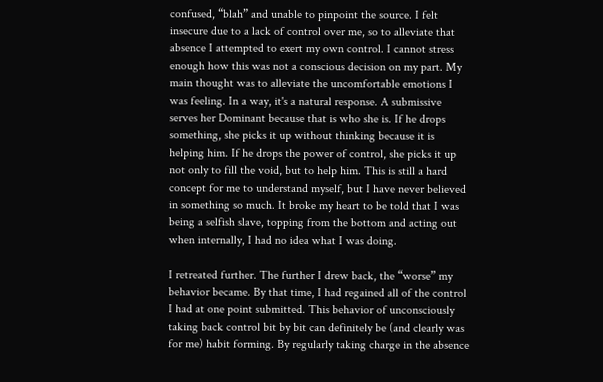confused, “blah” and unable to pinpoint the source. I felt insecure due to a lack of control over me, so to alleviate that absence I attempted to exert my own control. I cannot stress enough how this was not a conscious decision on my part. My main thought was to alleviate the uncomfortable emotions I was feeling. In a way, it's a natural response. A submissive serves her Dominant because that is who she is. If he drops something, she picks it up without thinking because it is helping him. If he drops the power of control, she picks it up not only to fill the void, but to help him. This is still a hard concept for me to understand myself, but I have never believed in something so much. It broke my heart to be told that I was being a selfish slave, topping from the bottom and acting out when internally, I had no idea what I was doing.

I retreated further. The further I drew back, the “worse” my behavior became. By that time, I had regained all of the control I had at one point submitted. This behavior of unconsciously taking back control bit by bit can definitely be (and clearly was for me) habit forming. By regularly taking charge in the absence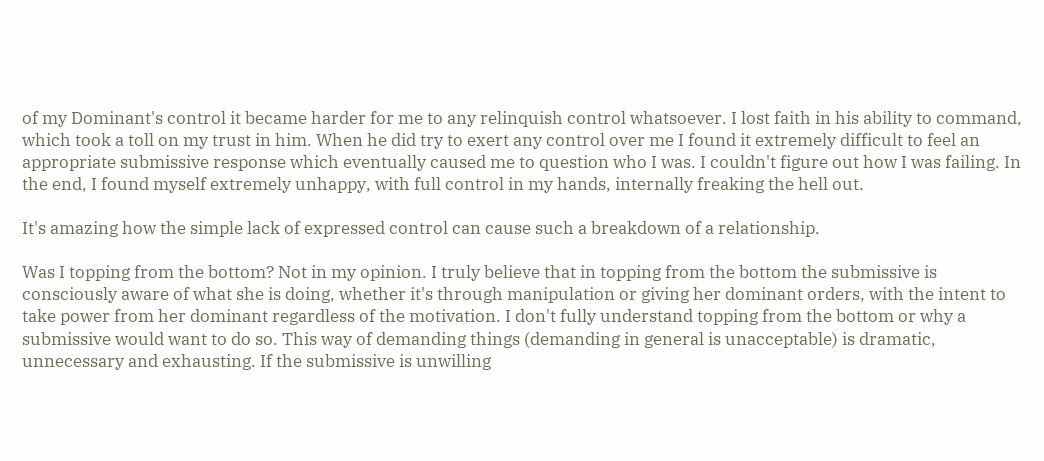of my Dominant's control it became harder for me to any relinquish control whatsoever. I lost faith in his ability to command, which took a toll on my trust in him. When he did try to exert any control over me I found it extremely difficult to feel an appropriate submissive response which eventually caused me to question who I was. I couldn't figure out how I was failing. In the end, I found myself extremely unhappy, with full control in my hands, internally freaking the hell out.

It's amazing how the simple lack of expressed control can cause such a breakdown of a relationship.

Was I topping from the bottom? Not in my opinion. I truly believe that in topping from the bottom the submissive is consciously aware of what she is doing, whether it's through manipulation or giving her dominant orders, with the intent to take power from her dominant regardless of the motivation. I don't fully understand topping from the bottom or why a submissive would want to do so. This way of demanding things (demanding in general is unacceptable) is dramatic, unnecessary and exhausting. If the submissive is unwilling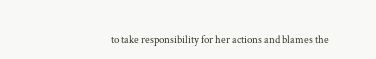to take responsibility for her actions and blames the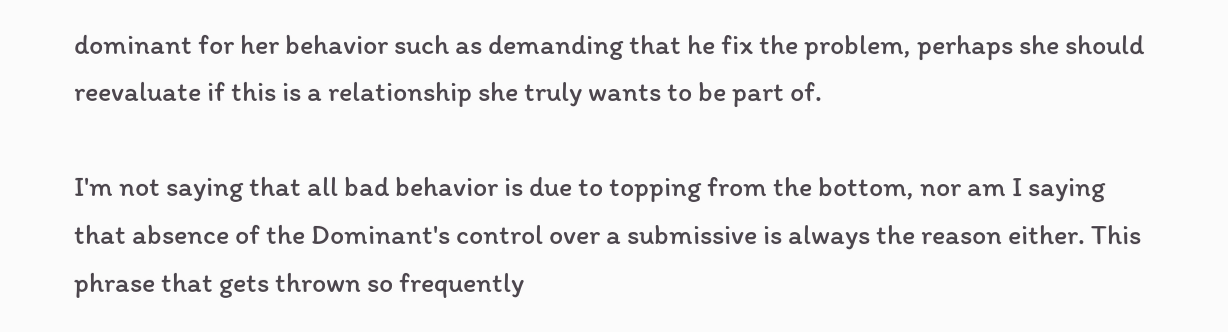dominant for her behavior such as demanding that he fix the problem, perhaps she should reevaluate if this is a relationship she truly wants to be part of.

I'm not saying that all bad behavior is due to topping from the bottom, nor am I saying that absence of the Dominant's control over a submissive is always the reason either. This phrase that gets thrown so frequently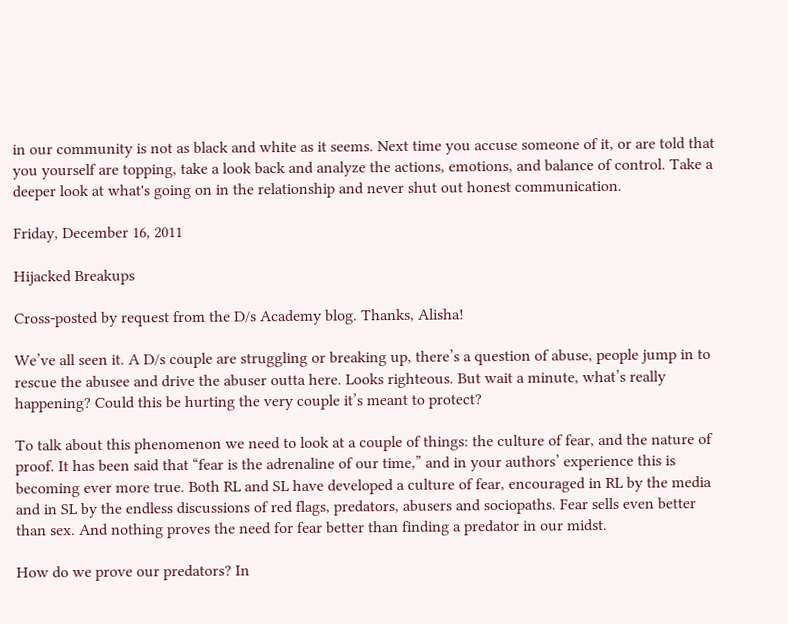in our community is not as black and white as it seems. Next time you accuse someone of it, or are told that you yourself are topping, take a look back and analyze the actions, emotions, and balance of control. Take a deeper look at what's going on in the relationship and never shut out honest communication.

Friday, December 16, 2011

Hijacked Breakups

Cross-posted by request from the D/s Academy blog. Thanks, Alisha!

We’ve all seen it. A D/s couple are struggling or breaking up, there’s a question of abuse, people jump in to rescue the abusee and drive the abuser outta here. Looks righteous. But wait a minute, what’s really happening? Could this be hurting the very couple it’s meant to protect?

To talk about this phenomenon we need to look at a couple of things: the culture of fear, and the nature of proof. It has been said that “fear is the adrenaline of our time,” and in your authors’ experience this is becoming ever more true. Both RL and SL have developed a culture of fear, encouraged in RL by the media and in SL by the endless discussions of red flags, predators, abusers and sociopaths. Fear sells even better than sex. And nothing proves the need for fear better than finding a predator in our midst.

How do we prove our predators? In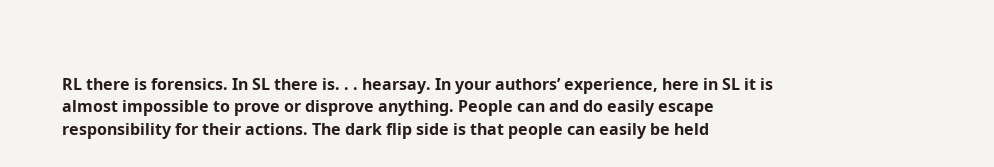RL there is forensics. In SL there is. . . hearsay. In your authors’ experience, here in SL it is almost impossible to prove or disprove anything. People can and do easily escape responsibility for their actions. The dark flip side is that people can easily be held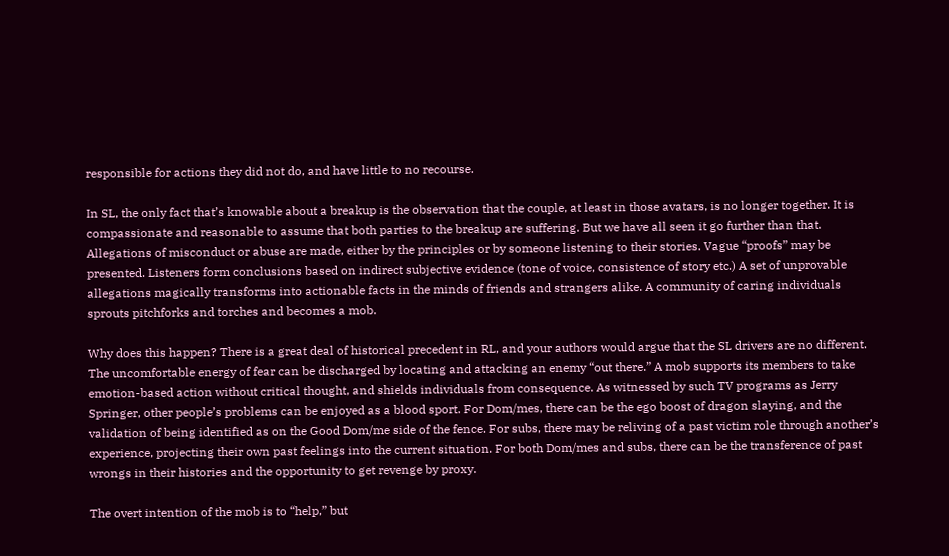responsible for actions they did not do, and have little to no recourse.

In SL, the only fact that’s knowable about a breakup is the observation that the couple, at least in those avatars, is no longer together. It is compassionate and reasonable to assume that both parties to the breakup are suffering. But we have all seen it go further than that. Allegations of misconduct or abuse are made, either by the principles or by someone listening to their stories. Vague “proofs” may be presented. Listeners form conclusions based on indirect subjective evidence (tone of voice, consistence of story etc.) A set of unprovable allegations magically transforms into actionable facts in the minds of friends and strangers alike. A community of caring individuals sprouts pitchforks and torches and becomes a mob.

Why does this happen? There is a great deal of historical precedent in RL, and your authors would argue that the SL drivers are no different. The uncomfortable energy of fear can be discharged by locating and attacking an enemy “out there.” A mob supports its members to take emotion-based action without critical thought, and shields individuals from consequence. As witnessed by such TV programs as Jerry Springer, other people’s problems can be enjoyed as a blood sport. For Dom/mes, there can be the ego boost of dragon slaying, and the validation of being identified as on the Good Dom/me side of the fence. For subs, there may be reliving of a past victim role through another’s experience, projecting their own past feelings into the current situation. For both Dom/mes and subs, there can be the transference of past wrongs in their histories and the opportunity to get revenge by proxy.

The overt intention of the mob is to “help,” but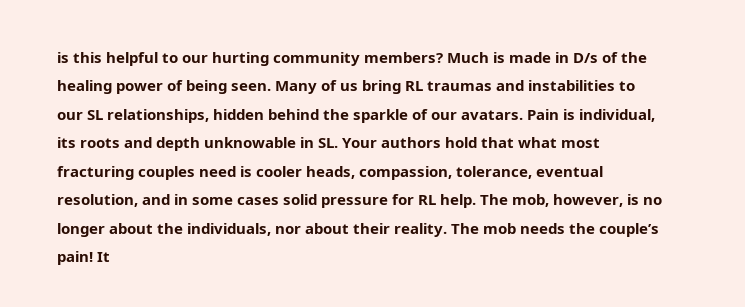is this helpful to our hurting community members? Much is made in D/s of the healing power of being seen. Many of us bring RL traumas and instabilities to our SL relationships, hidden behind the sparkle of our avatars. Pain is individual, its roots and depth unknowable in SL. Your authors hold that what most fracturing couples need is cooler heads, compassion, tolerance, eventual resolution, and in some cases solid pressure for RL help. The mob, however, is no longer about the individuals, nor about their reality. The mob needs the couple’s pain! It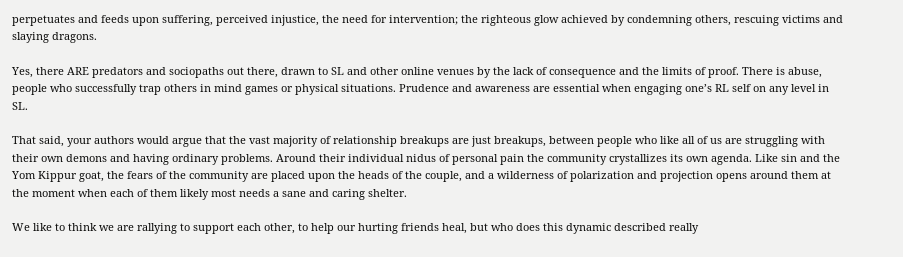perpetuates and feeds upon suffering, perceived injustice, the need for intervention; the righteous glow achieved by condemning others, rescuing victims and slaying dragons.

Yes, there ARE predators and sociopaths out there, drawn to SL and other online venues by the lack of consequence and the limits of proof. There is abuse, people who successfully trap others in mind games or physical situations. Prudence and awareness are essential when engaging one’s RL self on any level in SL.

That said, your authors would argue that the vast majority of relationship breakups are just breakups, between people who like all of us are struggling with their own demons and having ordinary problems. Around their individual nidus of personal pain the community crystallizes its own agenda. Like sin and the Yom Kippur goat, the fears of the community are placed upon the heads of the couple, and a wilderness of polarization and projection opens around them at the moment when each of them likely most needs a sane and caring shelter.

We like to think we are rallying to support each other, to help our hurting friends heal, but who does this dynamic described really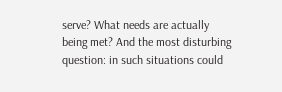serve? What needs are actually being met? And the most disturbing question: in such situations could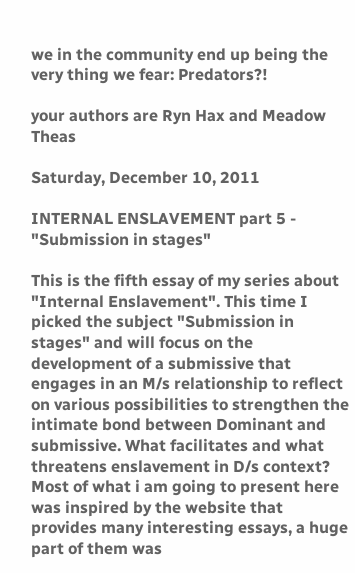we in the community end up being the very thing we fear: Predators?!

your authors are Ryn Hax and Meadow Theas

Saturday, December 10, 2011

INTERNAL ENSLAVEMENT part 5 - "Submission in stages"

This is the fifth essay of my series about "Internal Enslavement". This time I picked the subject "Submission in stages" and will focus on the development of a submissive that engages in an M/s relationship to reflect on various possibilities to strengthen the intimate bond between Dominant and submissive. What facilitates and what threatens enslavement in D/s context?
Most of what i am going to present here was inspired by the website that provides many interesting essays, a huge part of them was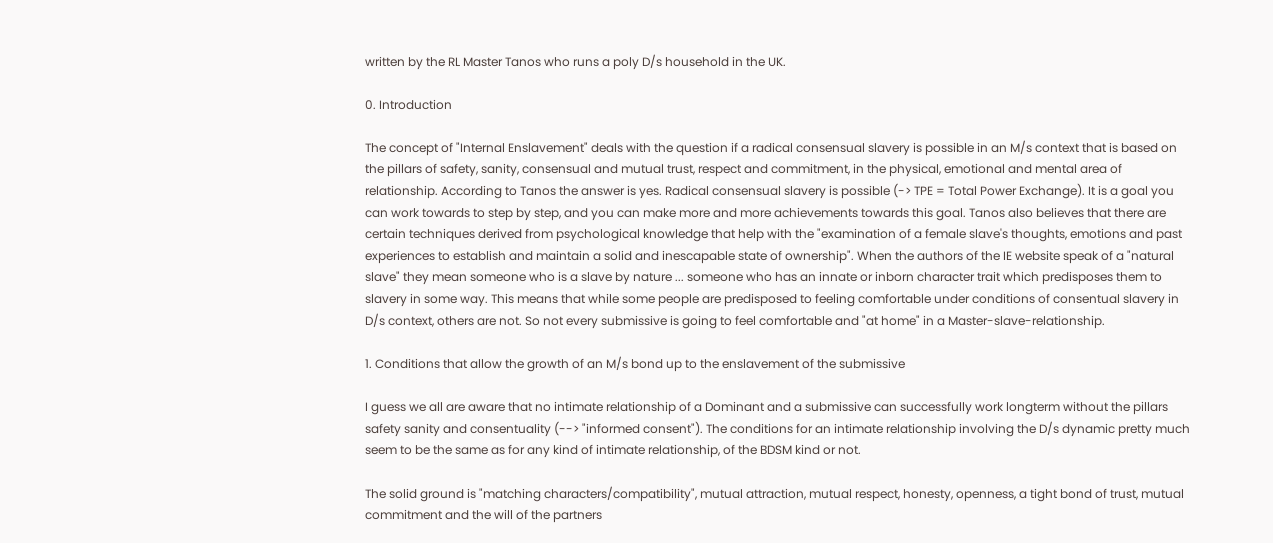written by the RL Master Tanos who runs a poly D/s household in the UK.

0. Introduction

The concept of "Internal Enslavement" deals with the question if a radical consensual slavery is possible in an M/s context that is based on the pillars of safety, sanity, consensual and mutual trust, respect and commitment, in the physical, emotional and mental area of relationship. According to Tanos the answer is yes. Radical consensual slavery is possible (-> TPE = Total Power Exchange). It is a goal you can work towards to step by step, and you can make more and more achievements towards this goal. Tanos also believes that there are certain techniques derived from psychological knowledge that help with the "examination of a female slave's thoughts, emotions and past experiences to establish and maintain a solid and inescapable state of ownership". When the authors of the IE website speak of a "natural slave" they mean someone who is a slave by nature ... someone who has an innate or inborn character trait which predisposes them to slavery in some way. This means that while some people are predisposed to feeling comfortable under conditions of consentual slavery in D/s context, others are not. So not every submissive is going to feel comfortable and "at home" in a Master-slave-relationship.

1. Conditions that allow the growth of an M/s bond up to the enslavement of the submissive

I guess we all are aware that no intimate relationship of a Dominant and a submissive can successfully work longterm without the pillars safety sanity and consentuality (--> "informed consent"). The conditions for an intimate relationship involving the D/s dynamic pretty much seem to be the same as for any kind of intimate relationship, of the BDSM kind or not.

The solid ground is "matching characters/compatibility", mutual attraction, mutual respect, honesty, openness, a tight bond of trust, mutual commitment and the will of the partners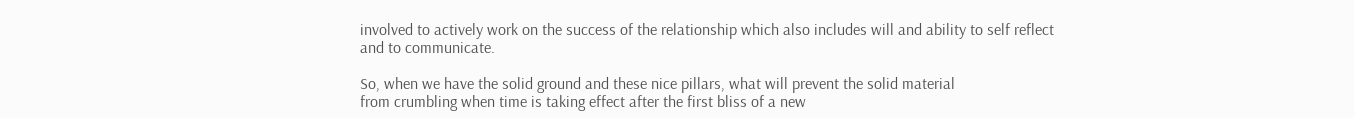involved to actively work on the success of the relationship which also includes will and ability to self reflect and to communicate.

So, when we have the solid ground and these nice pillars, what will prevent the solid material
from crumbling when time is taking effect after the first bliss of a new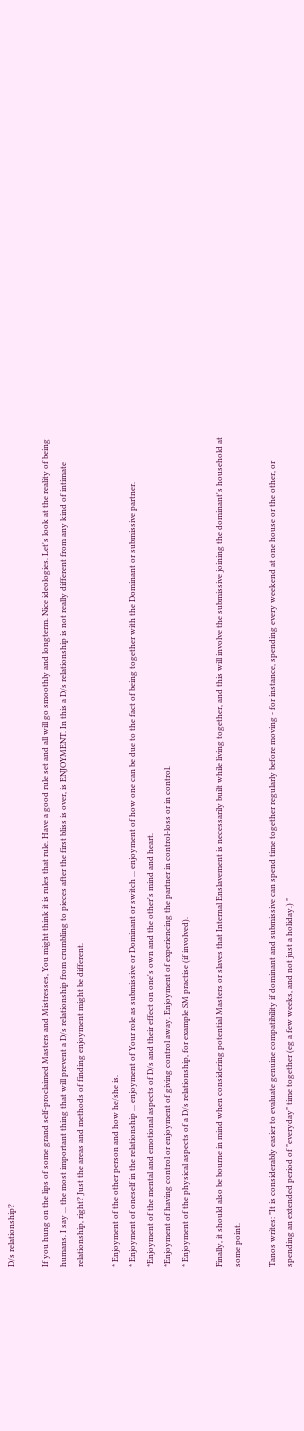D/s relationship?

If you hung on the lips of some grand self-proclaimed Masters and Mistresses, You might think it is rules that rule. Have a good rule set and all will go smoothly and longterm. Nice ideologies. Let's look at the reality of being humans. I say ... the most important thing that will prevent a D/s relationship from crumbling to pieces after the first bliss is over, is ENJOYMENT. In this a D/s relationship is not really different from any kind of intimate relationship, right? Just the areas and methods of finding enjoyment might be different.

* Enjoyment of the other person and how he/she is.
* Enjoyment of oneself in the relationship ... enjoyment of Your role as submissive or Dominant or switch ... enjoyment of how one can be due to the fact of being together with the Dominant or submissive partner.
*Enjoyment of the mental and emotional aspects of D/s and their effect on one's own and the other's mind and heart.
*Enjoyment of having control or enjoyment of giving control away. Enjoyment of experiencing the partner in control-loss or in control.
* Enjoyment of the physical aspects of a D/s relationship, for example SM practise (if involved).

Finally, it should also be bourne in mind when considering potential Masters or slaves that Internal Enslavement is necessarily built while living together, and this will involve the submissive joining the dominant's household at some point.

Tanos writes: "It is considerably easier to evaluate genuine compatibility if dominant and submissive can spend time together regularly before moving - for instance, spending every weekend at one house or the other, or spending an extended period of "everyday" time together (eg a few weeks, and not just a holiday.) "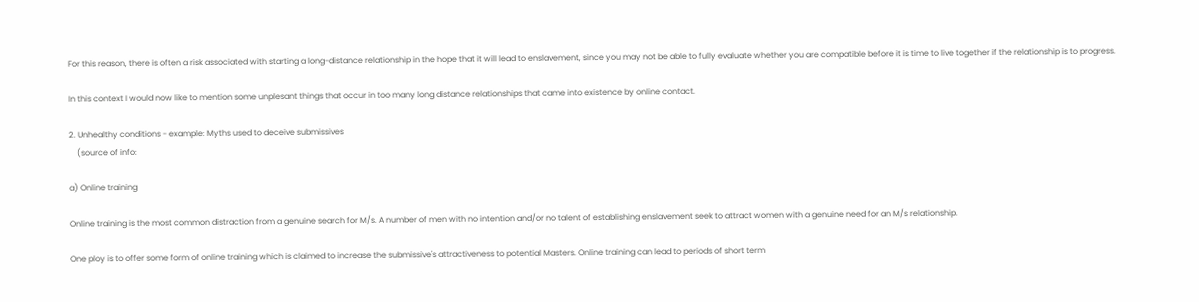For this reason, there is often a risk associated with starting a long-distance relationship in the hope that it will lead to enslavement, since you may not be able to fully evaluate whether you are compatible before it is time to live together if the relationship is to progress.

In this context I would now like to mention some unplesant things that occur in too many long distance relationships that came into existence by online contact.

2. Unhealthy conditions - example: Myths used to deceive submissives
    (source of info:

a) Online training

Online training is the most common distraction from a genuine search for M/s. A number of men with no intention and/or no talent of establishing enslavement seek to attract women with a genuine need for an M/s relationship.

One ploy is to offer some form of online training which is claimed to increase the submissive's attractiveness to potential Masters. Online training can lead to periods of short term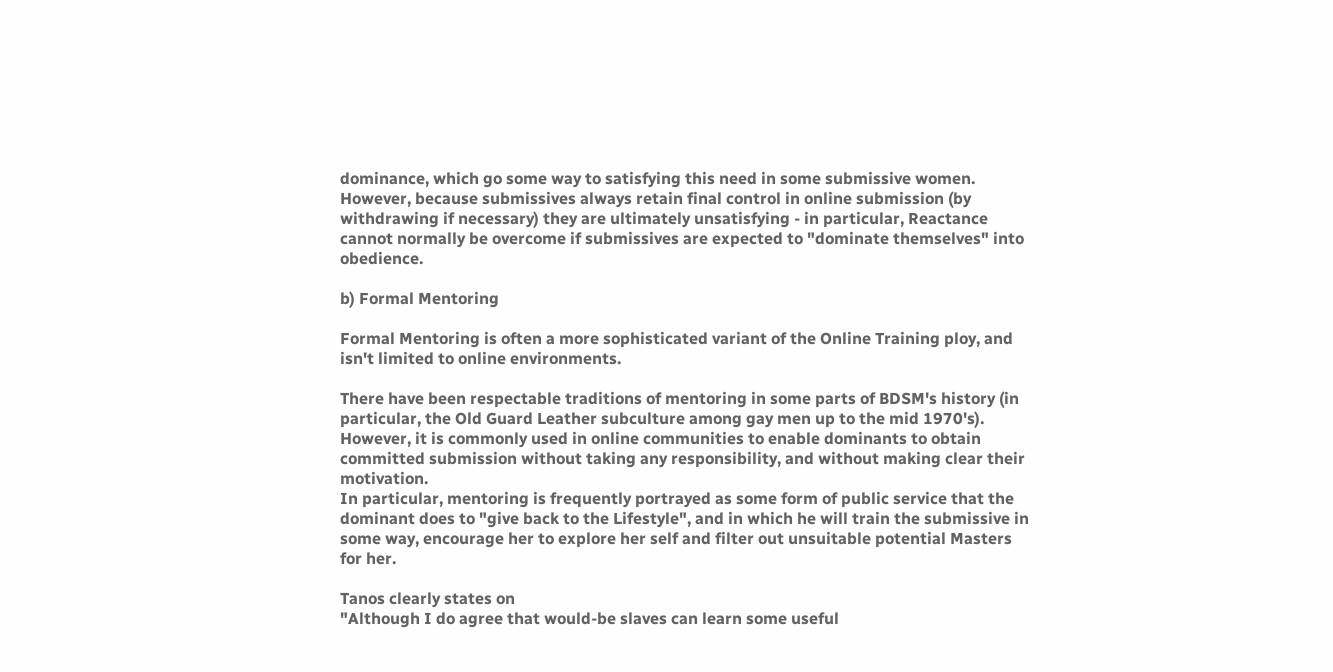dominance, which go some way to satisfying this need in some submissive women.
However, because submissives always retain final control in online submission (by withdrawing if necessary) they are ultimately unsatisfying - in particular, Reactance cannot normally be overcome if submissives are expected to "dominate themselves" into obedience.

b) Formal Mentoring

Formal Mentoring is often a more sophisticated variant of the Online Training ploy, and isn't limited to online environments.

There have been respectable traditions of mentoring in some parts of BDSM's history (in particular, the Old Guard Leather subculture among gay men up to the mid 1970's).
However, it is commonly used in online communities to enable dominants to obtain committed submission without taking any responsibility, and without making clear their motivation.
In particular, mentoring is frequently portrayed as some form of public service that the dominant does to "give back to the Lifestyle", and in which he will train the submissive in some way, encourage her to explore her self and filter out unsuitable potential Masters for her.

Tanos clearly states on
"Although I do agree that would-be slaves can learn some useful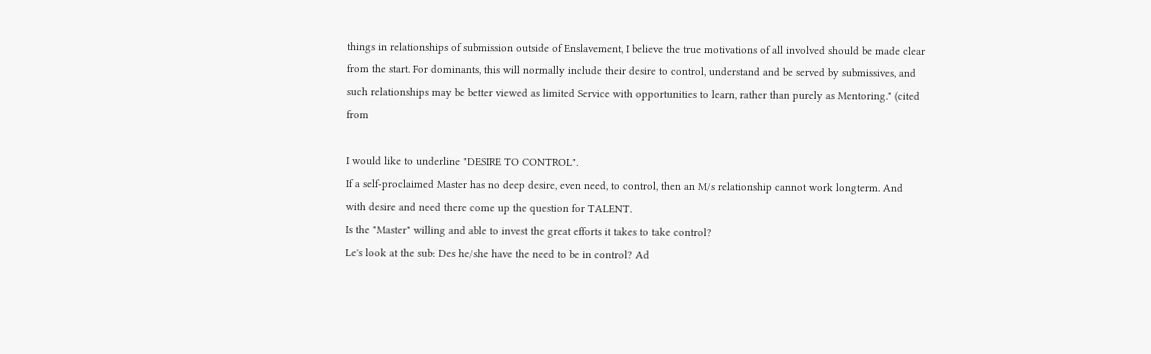things in relationships of submission outside of Enslavement, I believe the true motivations of all involved should be made clear from the start. For dominants, this will normally include their desire to control, understand and be served by submissives, and such relationships may be better viewed as limited Service with opportunities to learn, rather than purely as Mentoring." (cited from

I would like to underline "DESIRE TO CONTROL".
If a self-proclaimed Master has no deep desire, even need, to control, then an M/s relationship cannot work longterm. And with desire and need there come up the question for TALENT.
Is the "Master" willing and able to invest the great efforts it takes to take control?
Le's look at the sub: Des he/she have the need to be in control? Ad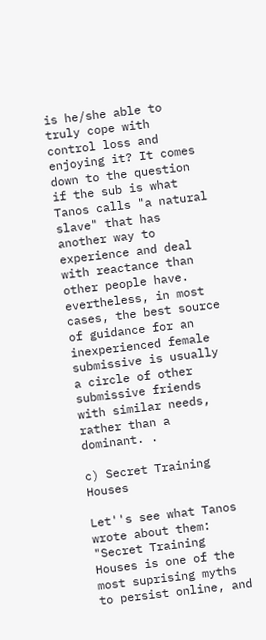is he/she able to truly cope with control loss and enjoying it? It comes down to the question if the sub is what Tanos calls "a natural slave" that has another way to experience and deal with reactance than other people have. evertheless, in most cases, the best source of guidance for an inexperienced female submissive is usually a circle of other submissive friends with similar needs, rather than a dominant. .

c) Secret Training Houses

Let''s see what Tanos wrote about them:
"Secret Training Houses is one of the most suprising myths to persist online, and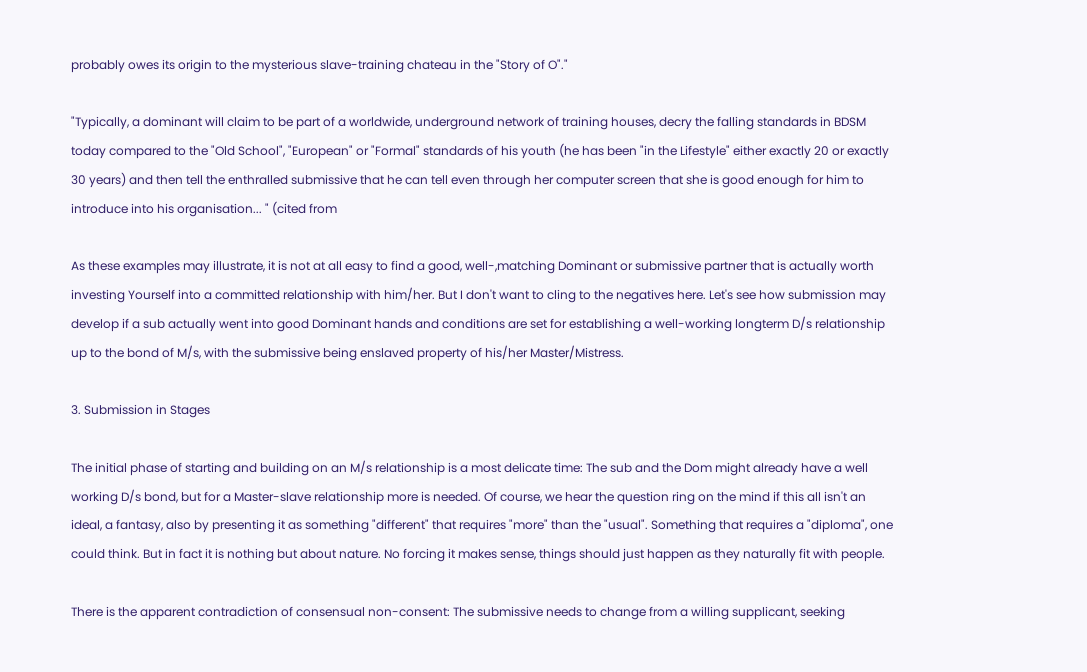probably owes its origin to the mysterious slave-training chateau in the "Story of O"."

"Typically, a dominant will claim to be part of a worldwide, underground network of training houses, decry the falling standards in BDSM today compared to the "Old School", "European" or "Formal" standards of his youth (he has been "in the Lifestyle" either exactly 20 or exactly 30 years) and then tell the enthralled submissive that he can tell even through her computer screen that she is good enough for him to introduce into his organisation... " (cited from

As these examples may illustrate, it is not at all easy to find a good, well-,matching Dominant or submissive partner that is actually worth investing Yourself into a committed relationship with him/her. But I don't want to cling to the negatives here. Let's see how submission may develop if a sub actually went into good Dominant hands and conditions are set for establishing a well-working longterm D/s relationship up to the bond of M/s, with the submissive being enslaved property of his/her Master/Mistress.

3. Submission in Stages

The initial phase of starting and building on an M/s relationship is a most delicate time: The sub and the Dom might already have a well working D/s bond, but for a Master-slave relationship more is needed. Of course, we hear the question ring on the mind if this all isn't an ideal, a fantasy, also by presenting it as something "different" that requires "more" than the "usual". Something that requires a "diploma", one could think. But in fact it is nothing but about nature. No forcing it makes sense, things should just happen as they naturally fit with people.

There is the apparent contradiction of consensual non-consent: The submissive needs to change from a willing supplicant, seeking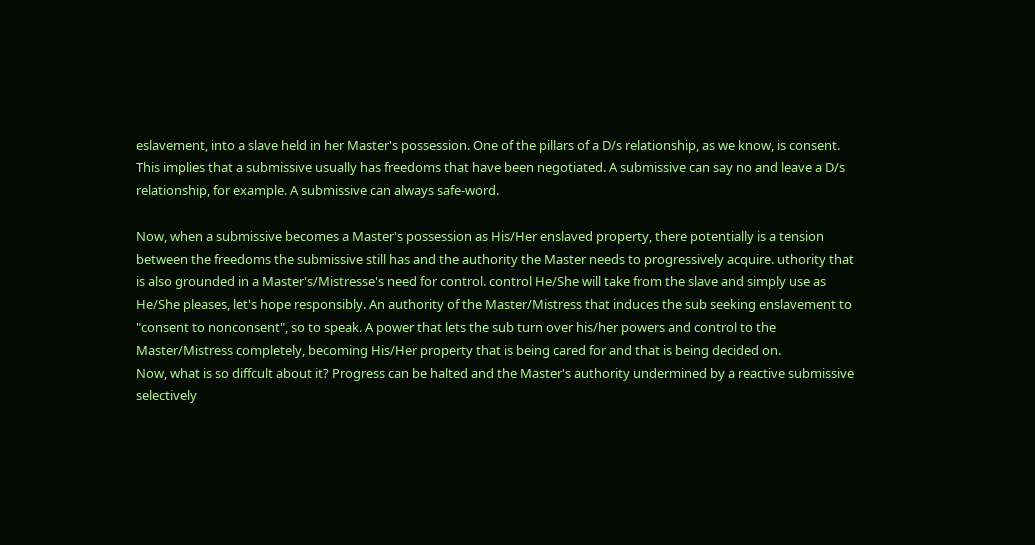eslavement, into a slave held in her Master's possession. One of the pillars of a D/s relationship, as we know, is consent. This implies that a submissive usually has freedoms that have been negotiated. A submissive can say no and leave a D/s relationship, for example. A submissive can always safe-word.

Now, when a submissive becomes a Master's possession as His/Her enslaved property, there potentially is a tension between the freedoms the submissive still has and the authority the Master needs to progressively acquire. uthority that is also grounded in a Master's/Mistresse's need for control. control He/She will take from the slave and simply use as He/She pleases, let's hope responsibly. An authority of the Master/Mistress that induces the sub seeking enslavement to "consent to nonconsent", so to speak. A power that lets the sub turn over his/her powers and control to the Master/Mistress completely, becoming His/Her property that is being cared for and that is being decided on.
Now, what is so diffcult about it? Progress can be halted and the Master's authority undermined by a reactive submissive selectively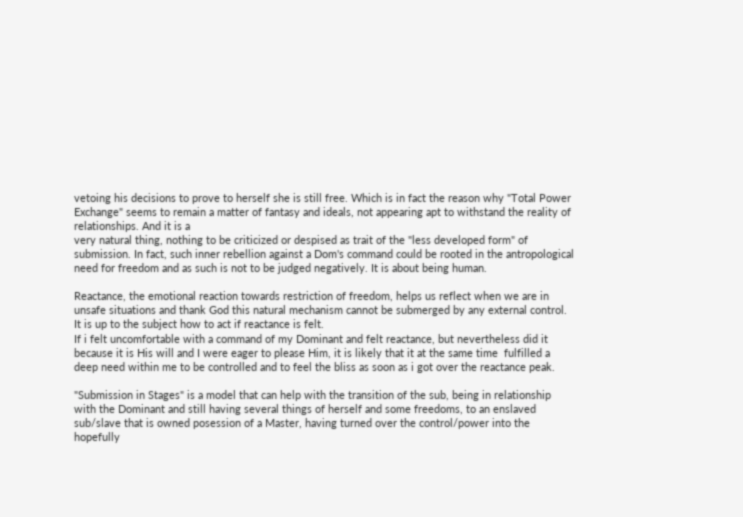vetoing his decisions to prove to herself she is still free. Which is in fact the reason why "Total Power Exchange" seems to remain a matter of fantasy and ideals, not appearing apt to withstand the reality of relationships. And it is a
very natural thing, nothing to be criticized or despised as trait of the "less developed form" of submission. In fact, such inner rebellion against a Dom's command could be rooted in the antropological need for freedom and as such is not to be judged negatively. It is about being human.

Reactance, the emotional reaction towards restriction of freedom, helps us reflect when we are in unsafe situations and thank God this natural mechanism cannot be submerged by any external control. It is up to the subject how to act if reactance is felt.
If i felt uncomfortable with a command of my Dominant and felt reactance, but nevertheless did it because it is His will and I were eager to please Him, it is likely that it at the same time  fulfilled a deep need within me to be controlled and to feel the bliss as soon as i got over the reactance peak.

"Submission in Stages" is a model that can help with the transition of the sub, being in relationship with the Dominant and still having several things of herself and some freedoms, to an enslaved sub/slave that is owned posession of a Master, having turned over the control/power into the hopefully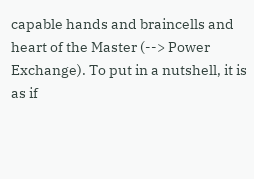capable hands and braincells and heart of the Master (--> Power Exchange). To put in a nutshell, it is as if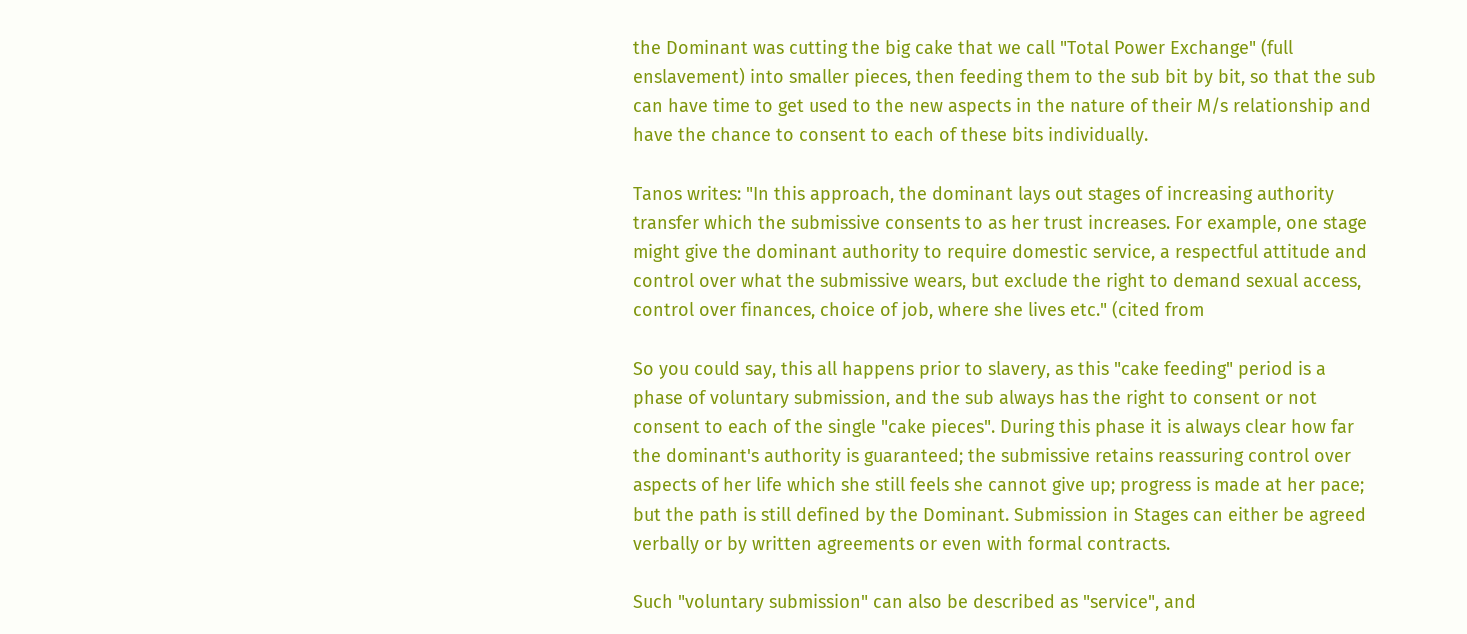the Dominant was cutting the big cake that we call "Total Power Exchange" (full enslavement) into smaller pieces, then feeding them to the sub bit by bit, so that the sub can have time to get used to the new aspects in the nature of their M/s relationship and have the chance to consent to each of these bits individually.

Tanos writes: "In this approach, the dominant lays out stages of increasing authority transfer which the submissive consents to as her trust increases. For example, one stage might give the dominant authority to require domestic service, a respectful attitude and control over what the submissive wears, but exclude the right to demand sexual access, control over finances, choice of job, where she lives etc." (cited from

So you could say, this all happens prior to slavery, as this "cake feeding" period is a phase of voluntary submission, and the sub always has the right to consent or not consent to each of the single "cake pieces". During this phase it is always clear how far the dominant's authority is guaranteed; the submissive retains reassuring control over aspects of her life which she still feels she cannot give up; progress is made at her pace; but the path is still defined by the Dominant. Submission in Stages can either be agreed verbally or by written agreements or even with formal contracts.

Such "voluntary submission" can also be described as "service", and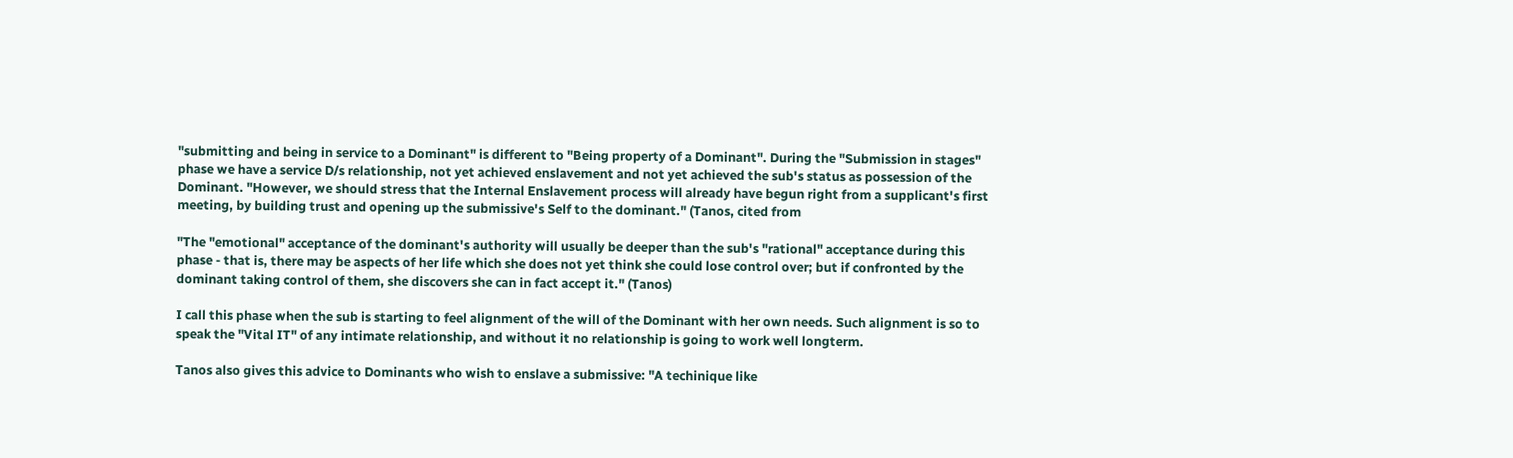"submitting and being in service to a Dominant" is different to "Being property of a Dominant". During the "Submission in stages" phase we have a service D/s relationship, not yet achieved enslavement and not yet achieved the sub's status as possession of the Dominant. "However, we should stress that the Internal Enslavement process will already have begun right from a supplicant's first meeting, by building trust and opening up the submissive's Self to the dominant." (Tanos, cited from

"The "emotional" acceptance of the dominant's authority will usually be deeper than the sub's "rational" acceptance during this phase - that is, there may be aspects of her life which she does not yet think she could lose control over; but if confronted by the dominant taking control of them, she discovers she can in fact accept it." (Tanos)

I call this phase when the sub is starting to feel alignment of the will of the Dominant with her own needs. Such alignment is so to speak the "Vital IT" of any intimate relationship, and without it no relationship is going to work well longterm.

Tanos also gives this advice to Dominants who wish to enslave a submissive: "A techinique like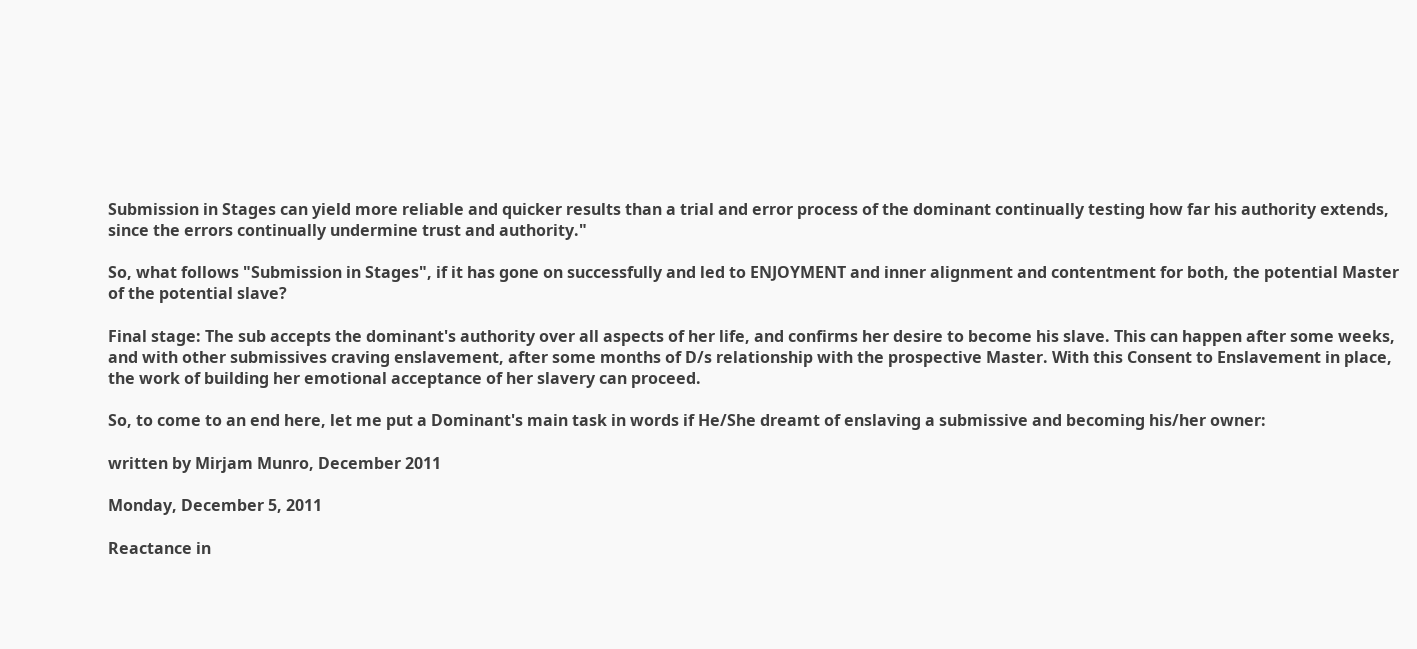Submission in Stages can yield more reliable and quicker results than a trial and error process of the dominant continually testing how far his authority extends, since the errors continually undermine trust and authority."

So, what follows "Submission in Stages", if it has gone on successfully and led to ENJOYMENT and inner alignment and contentment for both, the potential Master of the potential slave?

Final stage: The sub accepts the dominant's authority over all aspects of her life, and confirms her desire to become his slave. This can happen after some weeks, and with other submissives craving enslavement, after some months of D/s relationship with the prospective Master. With this Consent to Enslavement in place, the work of building her emotional acceptance of her slavery can proceed.

So, to come to an end here, let me put a Dominant's main task in words if He/She dreamt of enslaving a submissive and becoming his/her owner:

written by Mirjam Munro, December 2011

Monday, December 5, 2011

Reactance in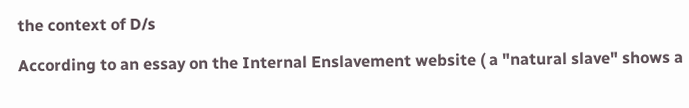the context of D/s

According to an essay on the Internal Enslavement website ( a "natural slave" shows a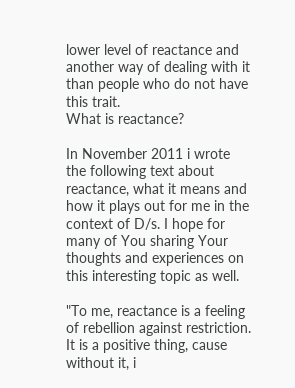lower level of reactance and another way of dealing with it than people who do not have this trait.
What is reactance?

In November 2011 i wrote the following text about reactance, what it means and how it plays out for me in the context of D/s. I hope for many of You sharing Your thoughts and experiences on this interesting topic as well.

"To me, reactance is a feeling of rebellion against restriction. It is a positive thing, cause without it, i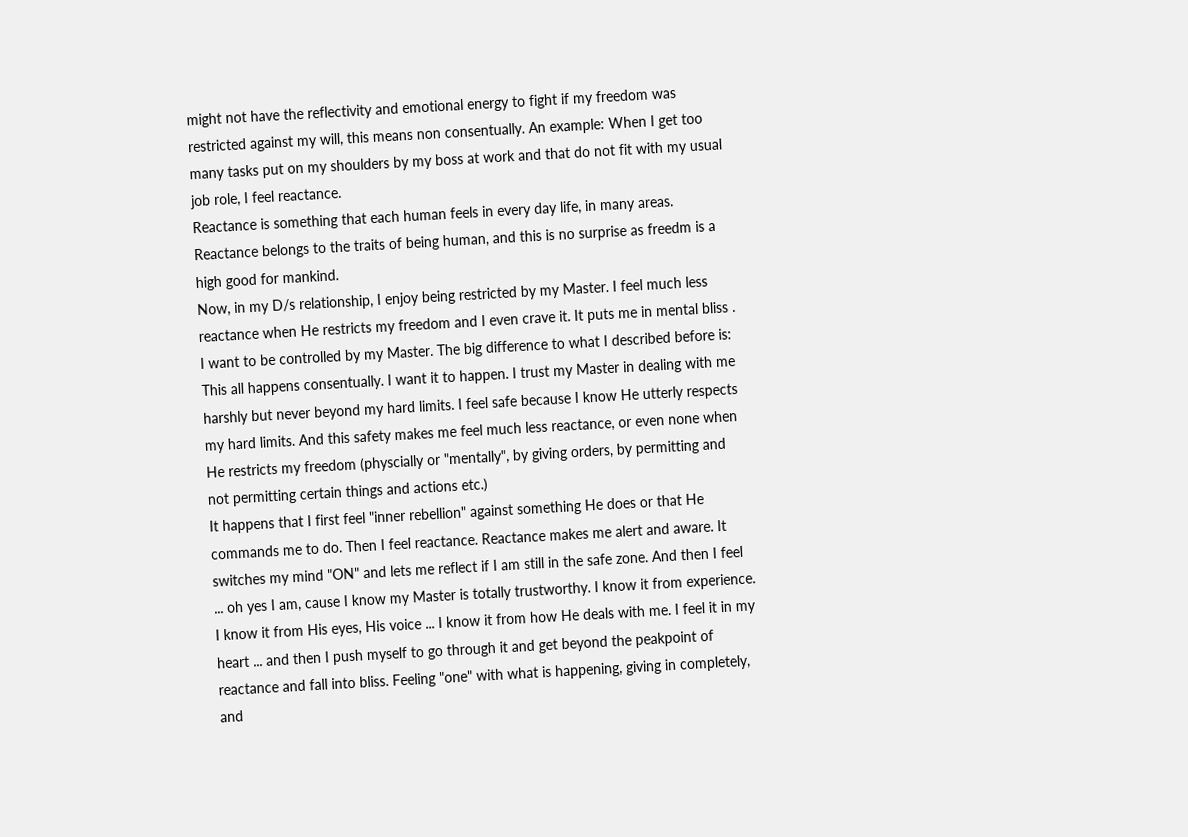might not have the reflectivity and emotional energy to fight if my freedom was restricted against my will, this means non consentually. An example: When I get too many tasks put on my shoulders by my boss at work and that do not fit with my usual job role, I feel reactance.
Reactance is something that each human feels in every day life, in many areas. Reactance belongs to the traits of being human, and this is no surprise as freedm is a high good for mankind.
Now, in my D/s relationship, I enjoy being restricted by my Master. I feel much less reactance when He restricts my freedom and I even crave it. It puts me in mental bliss . I want to be controlled by my Master. The big difference to what I described before is: This all happens consentually. I want it to happen. I trust my Master in dealing with me harshly but never beyond my hard limits. I feel safe because I know He utterly respects my hard limits. And this safety makes me feel much less reactance, or even none when He restricts my freedom (physcially or "mentally", by giving orders, by permitting and not permitting certain things and actions etc.)
It happens that I first feel "inner rebellion" against something He does or that He commands me to do. Then I feel reactance. Reactance makes me alert and aware. It switches my mind "ON" and lets me reflect if I am still in the safe zone. And then I feel ... oh yes I am, cause I know my Master is totally trustworthy. I know it from experience. I know it from His eyes, His voice ... I know it from how He deals with me. I feel it in my heart ... and then I push myself to go through it and get beyond the peakpoint of reactance and fall into bliss. Feeling "one" with what is happening, giving in completely, and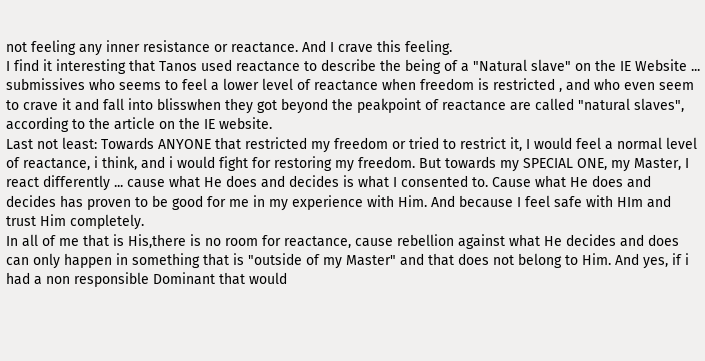not feeling any inner resistance or reactance. And I crave this feeling.
I find it interesting that Tanos used reactance to describe the being of a "Natural slave" on the IE Website ... submissives who seems to feel a lower level of reactance when freedom is restricted , and who even seem to crave it and fall into blisswhen they got beyond the peakpoint of reactance are called "natural slaves", according to the article on the IE website.
Last not least: Towards ANYONE that restricted my freedom or tried to restrict it, I would feel a normal level of reactance, i think, and i would fight for restoring my freedom. But towards my SPECIAL ONE, my Master, I react differently ... cause what He does and decides is what I consented to. Cause what He does and decides has proven to be good for me in my experience with Him. And because I feel safe with HIm and trust Him completely.
In all of me that is His,there is no room for reactance, cause rebellion against what He decides and does can only happen in something that is "outside of my Master" and that does not belong to Him. And yes, if i had a non responsible Dominant that would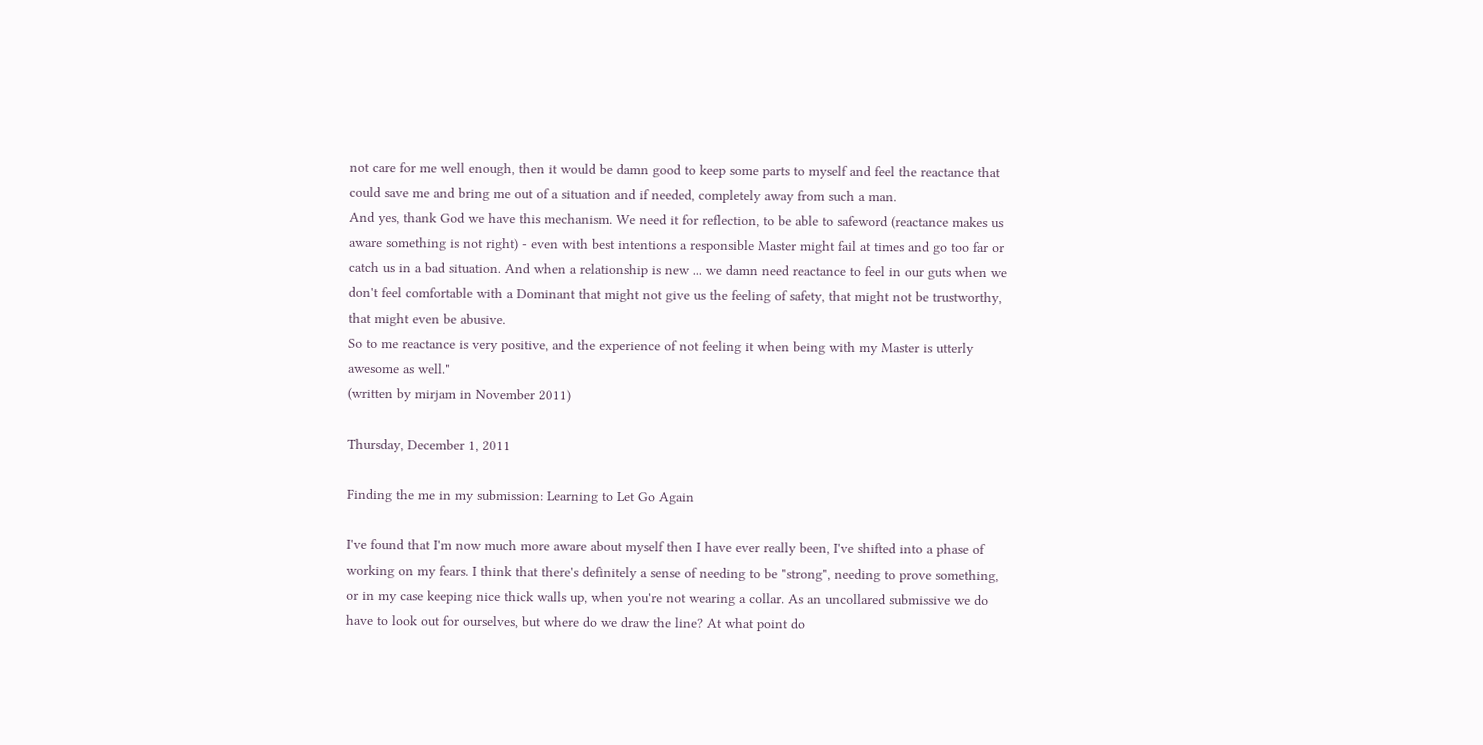not care for me well enough, then it would be damn good to keep some parts to myself and feel the reactance that could save me and bring me out of a situation and if needed, completely away from such a man.
And yes, thank God we have this mechanism. We need it for reflection, to be able to safeword (reactance makes us aware something is not right) - even with best intentions a responsible Master might fail at times and go too far or catch us in a bad situation. And when a relationship is new ... we damn need reactance to feel in our guts when we don't feel comfortable with a Dominant that might not give us the feeling of safety, that might not be trustworthy, that might even be abusive.
So to me reactance is very positive, and the experience of not feeling it when being with my Master is utterly awesome as well."
(written by mirjam in November 2011)

Thursday, December 1, 2011

Finding the me in my submission: Learning to Let Go Again

I've found that I'm now much more aware about myself then I have ever really been, I've shifted into a phase of working on my fears. I think that there's definitely a sense of needing to be "strong", needing to prove something, or in my case keeping nice thick walls up, when you're not wearing a collar. As an uncollared submissive we do have to look out for ourselves, but where do we draw the line? At what point do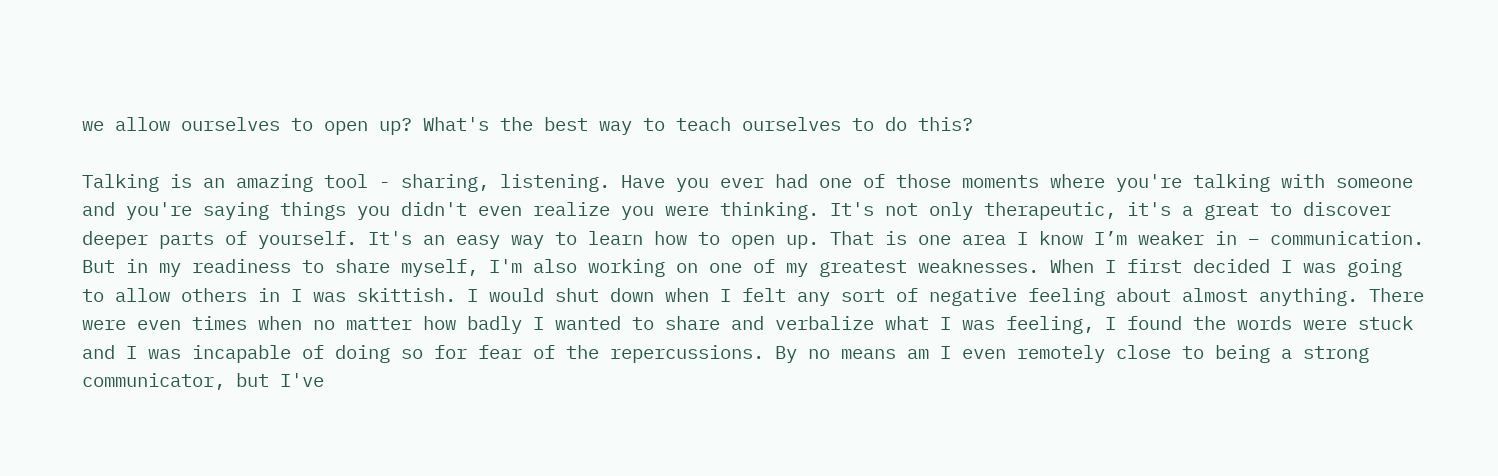we allow ourselves to open up? What's the best way to teach ourselves to do this?

Talking is an amazing tool - sharing, listening. Have you ever had one of those moments where you're talking with someone and you're saying things you didn't even realize you were thinking. It's not only therapeutic, it's a great to discover deeper parts of yourself. It's an easy way to learn how to open up. That is one area I know I’m weaker in – communication. But in my readiness to share myself, I'm also working on one of my greatest weaknesses. When I first decided I was going to allow others in I was skittish. I would shut down when I felt any sort of negative feeling about almost anything. There were even times when no matter how badly I wanted to share and verbalize what I was feeling, I found the words were stuck and I was incapable of doing so for fear of the repercussions. By no means am I even remotely close to being a strong communicator, but I've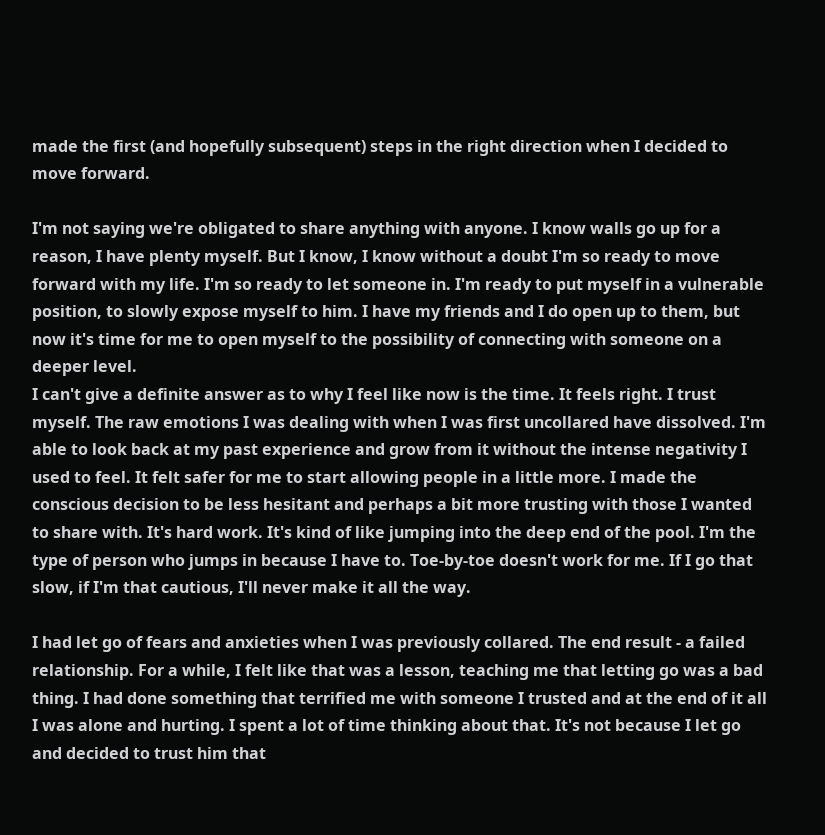made the first (and hopefully subsequent) steps in the right direction when I decided to move forward.

I'm not saying we're obligated to share anything with anyone. I know walls go up for a reason, I have plenty myself. But I know, I know without a doubt I'm so ready to move forward with my life. I'm so ready to let someone in. I'm ready to put myself in a vulnerable position, to slowly expose myself to him. I have my friends and I do open up to them, but now it's time for me to open myself to the possibility of connecting with someone on a deeper level.
I can't give a definite answer as to why I feel like now is the time. It feels right. I trust myself. The raw emotions I was dealing with when I was first uncollared have dissolved. I'm able to look back at my past experience and grow from it without the intense negativity I used to feel. It felt safer for me to start allowing people in a little more. I made the conscious decision to be less hesitant and perhaps a bit more trusting with those I wanted to share with. It's hard work. It's kind of like jumping into the deep end of the pool. I'm the type of person who jumps in because I have to. Toe-by-toe doesn't work for me. If I go that slow, if I'm that cautious, I'll never make it all the way.

I had let go of fears and anxieties when I was previously collared. The end result - a failed relationship. For a while, I felt like that was a lesson, teaching me that letting go was a bad thing. I had done something that terrified me with someone I trusted and at the end of it all I was alone and hurting. I spent a lot of time thinking about that. It's not because I let go and decided to trust him that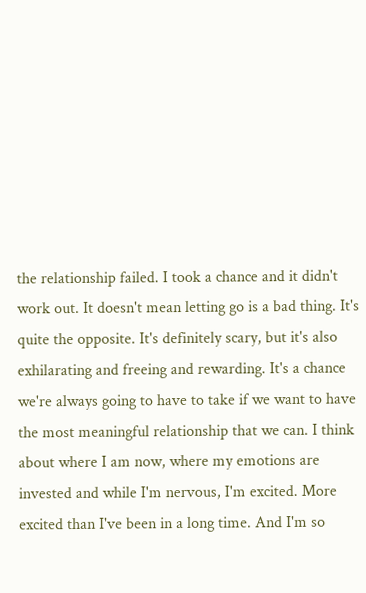the relationship failed. I took a chance and it didn't work out. It doesn't mean letting go is a bad thing. It's quite the opposite. It's definitely scary, but it's also exhilarating and freeing and rewarding. It's a chance we're always going to have to take if we want to have the most meaningful relationship that we can. I think about where I am now, where my emotions are invested and while I'm nervous, I'm excited. More excited than I've been in a long time. And I'm so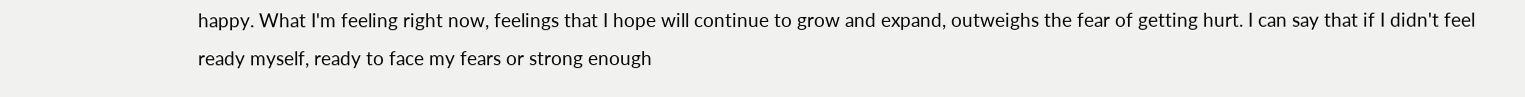happy. What I'm feeling right now, feelings that I hope will continue to grow and expand, outweighs the fear of getting hurt. I can say that if I didn't feel ready myself, ready to face my fears or strong enough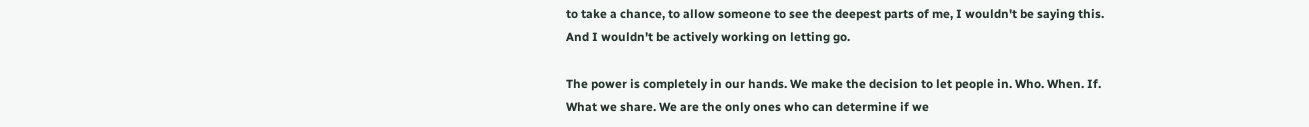to take a chance, to allow someone to see the deepest parts of me, I wouldn't be saying this. And I wouldn't be actively working on letting go.

The power is completely in our hands. We make the decision to let people in. Who. When. If. What we share. We are the only ones who can determine if we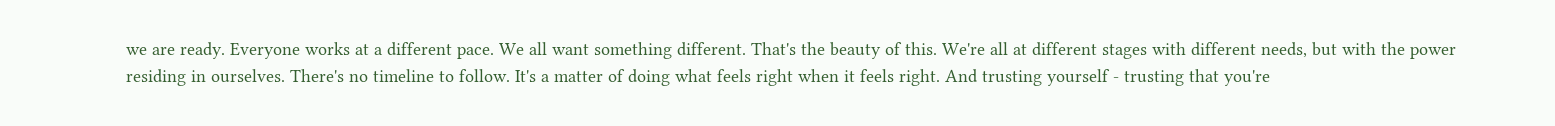we are ready. Everyone works at a different pace. We all want something different. That's the beauty of this. We're all at different stages with different needs, but with the power residing in ourselves. There's no timeline to follow. It's a matter of doing what feels right when it feels right. And trusting yourself - trusting that you're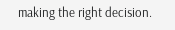making the right decision.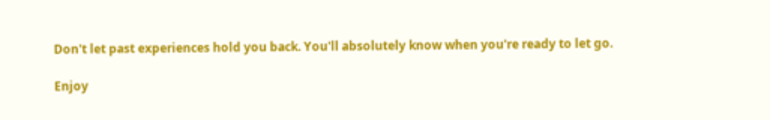Don't let past experiences hold you back. You'll absolutely know when you're ready to let go.

Enjoy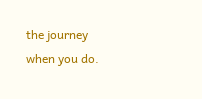the journey when you do.